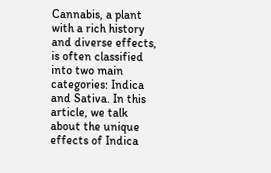Cannabis, a plant with a rich history and diverse effects, is often classified into two main categories: Indica and Sativa. In this article, we talk about the unique effects of Indica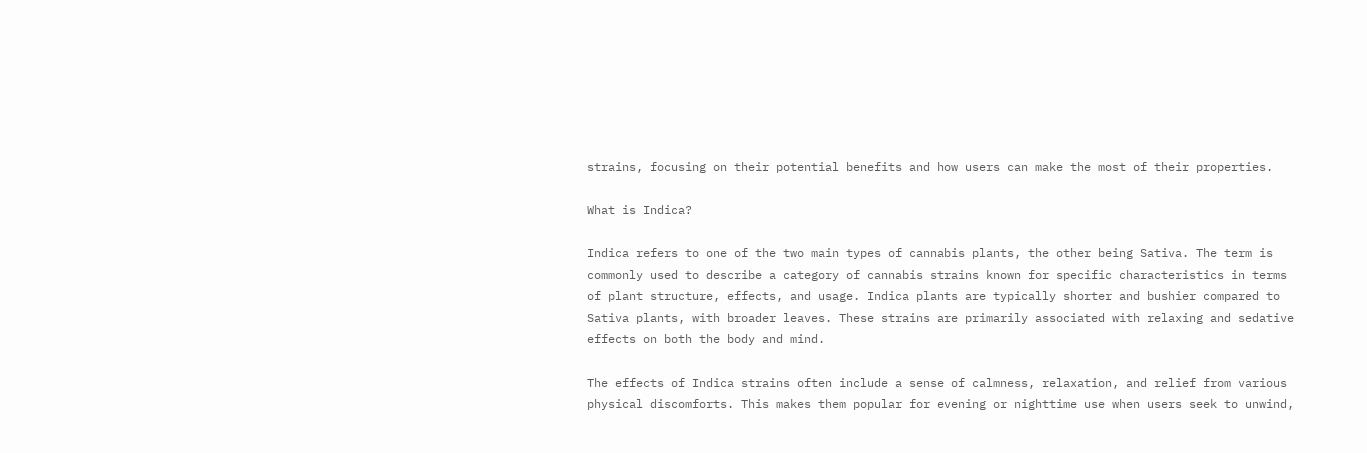strains, focusing on their potential benefits and how users can make the most of their properties.

What is Indica?

Indica refers to one of the two main types of cannabis plants, the other being Sativa. The term is commonly used to describe a category of cannabis strains known for specific characteristics in terms of plant structure, effects, and usage. Indica plants are typically shorter and bushier compared to Sativa plants, with broader leaves. These strains are primarily associated with relaxing and sedative effects on both the body and mind.

The effects of Indica strains often include a sense of calmness, relaxation, and relief from various physical discomforts. This makes them popular for evening or nighttime use when users seek to unwind,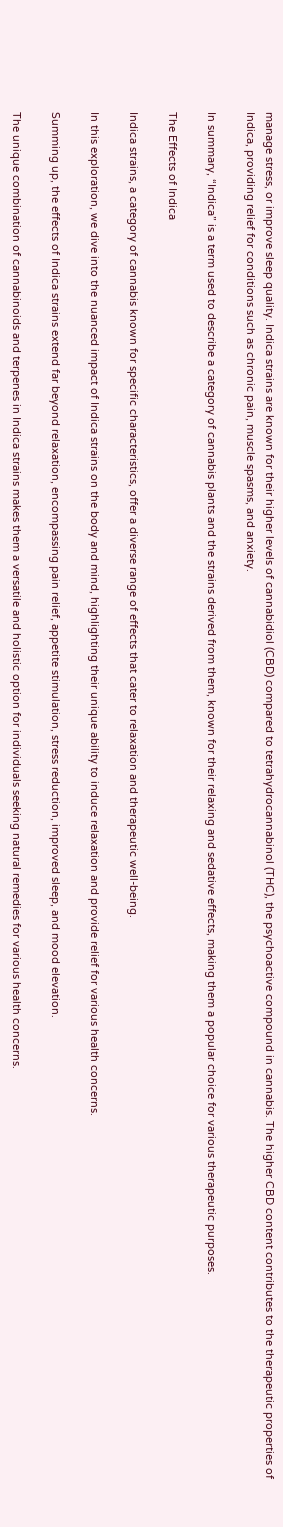manage stress, or improve sleep quality. Indica strains are known for their higher levels of cannabidiol (CBD) compared to tetrahydrocannabinol (THC), the psychoactive compound in cannabis. The higher CBD content contributes to the therapeutic properties of Indica, providing relief for conditions such as chronic pain, muscle spasms, and anxiety.

In summary, “Indica” is a term used to describe a category of cannabis plants and the strains derived from them, known for their relaxing and sedative effects, making them a popular choice for various therapeutic purposes.

The Effects of Indica

Indica strains, a category of cannabis known for specific characteristics, offer a diverse range of effects that cater to relaxation and therapeutic well-being.

In this exploration, we dive into the nuanced impact of Indica strains on the body and mind, highlighting their unique ability to induce relaxation and provide relief for various health concerns.

Summing up, the effects of Indica strains extend far beyond relaxation, encompassing pain relief, appetite stimulation, stress reduction, improved sleep, and mood elevation.

The unique combination of cannabinoids and terpenes in Indica strains makes them a versatile and holistic option for individuals seeking natural remedies for various health concerns.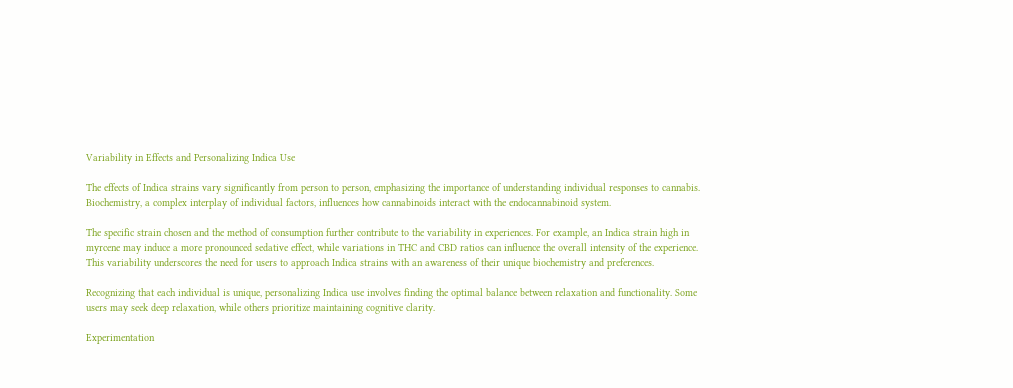Variability in Effects and Personalizing Indica Use

The effects of Indica strains vary significantly from person to person, emphasizing the importance of understanding individual responses to cannabis. Biochemistry, a complex interplay of individual factors, influences how cannabinoids interact with the endocannabinoid system.

The specific strain chosen and the method of consumption further contribute to the variability in experiences. For example, an Indica strain high in myrcene may induce a more pronounced sedative effect, while variations in THC and CBD ratios can influence the overall intensity of the experience. This variability underscores the need for users to approach Indica strains with an awareness of their unique biochemistry and preferences.

Recognizing that each individual is unique, personalizing Indica use involves finding the optimal balance between relaxation and functionality. Some users may seek deep relaxation, while others prioritize maintaining cognitive clarity.

Experimentation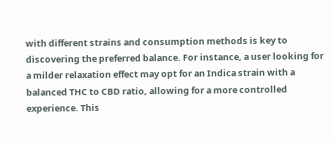with different strains and consumption methods is key to discovering the preferred balance. For instance, a user looking for a milder relaxation effect may opt for an Indica strain with a balanced THC to CBD ratio, allowing for a more controlled experience. This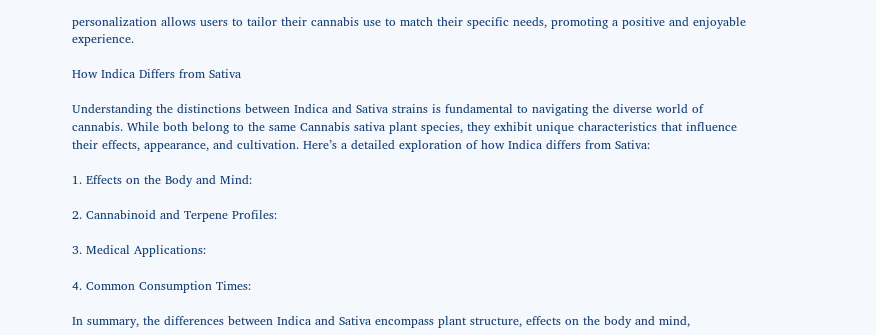personalization allows users to tailor their cannabis use to match their specific needs, promoting a positive and enjoyable experience.

How Indica Differs from Sativa

Understanding the distinctions between Indica and Sativa strains is fundamental to navigating the diverse world of cannabis. While both belong to the same Cannabis sativa plant species, they exhibit unique characteristics that influence their effects, appearance, and cultivation. Here’s a detailed exploration of how Indica differs from Sativa:

1. Effects on the Body and Mind:

2. Cannabinoid and Terpene Profiles:

3. Medical Applications:

4. Common Consumption Times:

In summary, the differences between Indica and Sativa encompass plant structure, effects on the body and mind,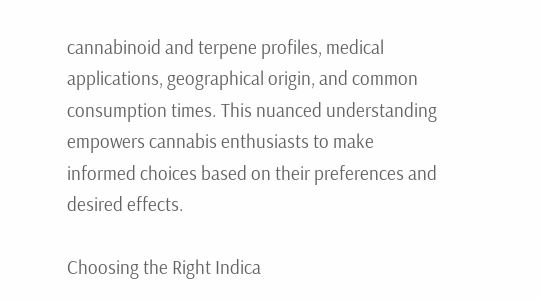cannabinoid and terpene profiles, medical applications, geographical origin, and common consumption times. This nuanced understanding empowers cannabis enthusiasts to make informed choices based on their preferences and desired effects.

Choosing the Right Indica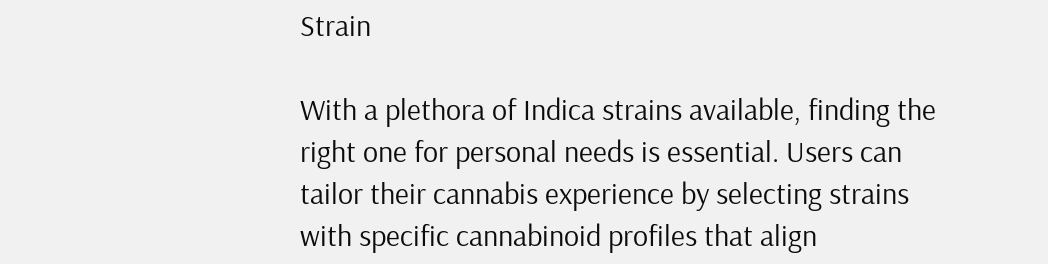Strain

With a plethora of Indica strains available, finding the right one for personal needs is essential. Users can tailor their cannabis experience by selecting strains with specific cannabinoid profiles that align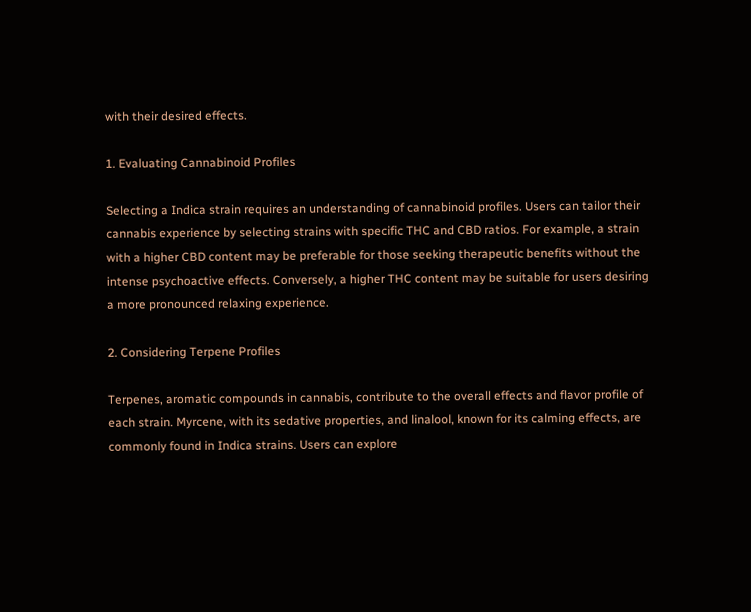with their desired effects.

1. Evaluating Cannabinoid Profiles

Selecting a Indica strain requires an understanding of cannabinoid profiles. Users can tailor their cannabis experience by selecting strains with specific THC and CBD ratios. For example, a strain with a higher CBD content may be preferable for those seeking therapeutic benefits without the intense psychoactive effects. Conversely, a higher THC content may be suitable for users desiring a more pronounced relaxing experience.

2. Considering Terpene Profiles

Terpenes, aromatic compounds in cannabis, contribute to the overall effects and flavor profile of each strain. Myrcene, with its sedative properties, and linalool, known for its calming effects, are commonly found in Indica strains. Users can explore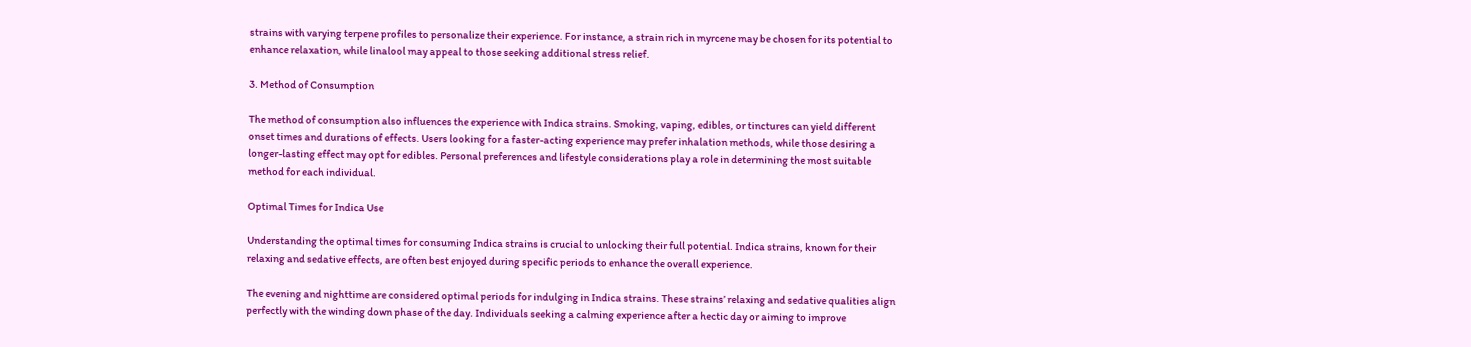strains with varying terpene profiles to personalize their experience. For instance, a strain rich in myrcene may be chosen for its potential to enhance relaxation, while linalool may appeal to those seeking additional stress relief.

3. Method of Consumption

The method of consumption also influences the experience with Indica strains. Smoking, vaping, edibles, or tinctures can yield different onset times and durations of effects. Users looking for a faster-acting experience may prefer inhalation methods, while those desiring a longer-lasting effect may opt for edibles. Personal preferences and lifestyle considerations play a role in determining the most suitable method for each individual.

Optimal Times for Indica Use

Understanding the optimal times for consuming Indica strains is crucial to unlocking their full potential. Indica strains, known for their relaxing and sedative effects, are often best enjoyed during specific periods to enhance the overall experience.

The evening and nighttime are considered optimal periods for indulging in Indica strains. These strains’ relaxing and sedative qualities align perfectly with the winding down phase of the day. Individuals seeking a calming experience after a hectic day or aiming to improve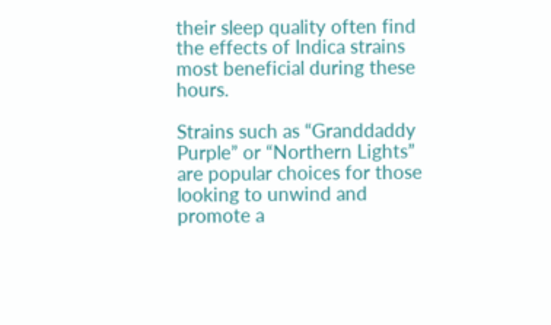their sleep quality often find the effects of Indica strains most beneficial during these hours.

Strains such as “Granddaddy Purple” or “Northern Lights” are popular choices for those looking to unwind and promote a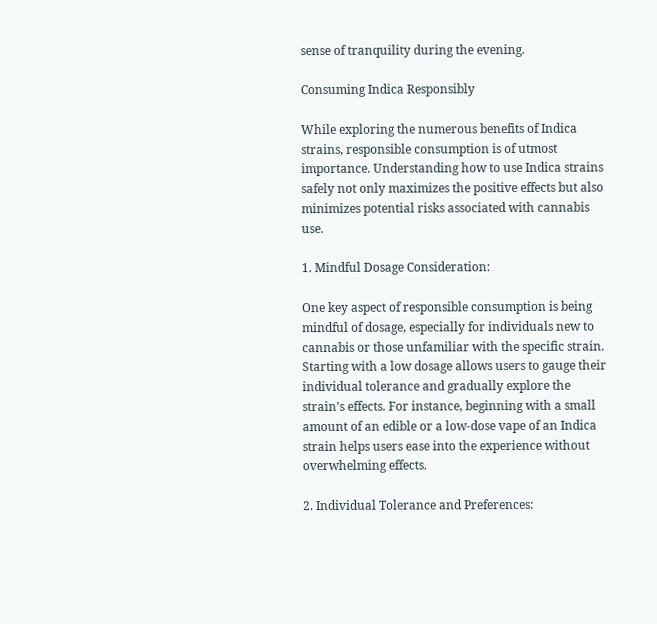sense of tranquility during the evening.

Consuming Indica Responsibly

While exploring the numerous benefits of Indica strains, responsible consumption is of utmost importance. Understanding how to use Indica strains safely not only maximizes the positive effects but also minimizes potential risks associated with cannabis use.

1. Mindful Dosage Consideration:

One key aspect of responsible consumption is being mindful of dosage, especially for individuals new to cannabis or those unfamiliar with the specific strain. Starting with a low dosage allows users to gauge their individual tolerance and gradually explore the strain’s effects. For instance, beginning with a small amount of an edible or a low-dose vape of an Indica strain helps users ease into the experience without overwhelming effects.

2. Individual Tolerance and Preferences: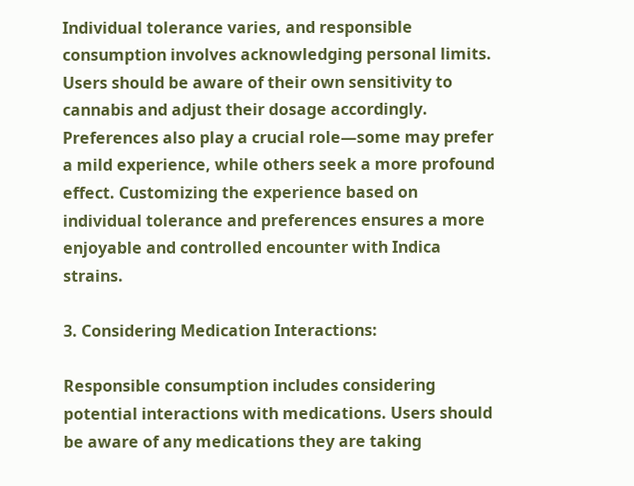Individual tolerance varies, and responsible consumption involves acknowledging personal limits. Users should be aware of their own sensitivity to cannabis and adjust their dosage accordingly. Preferences also play a crucial role—some may prefer a mild experience, while others seek a more profound effect. Customizing the experience based on individual tolerance and preferences ensures a more enjoyable and controlled encounter with Indica strains.

3. Considering Medication Interactions:

Responsible consumption includes considering potential interactions with medications. Users should be aware of any medications they are taking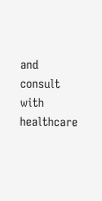and consult with healthcare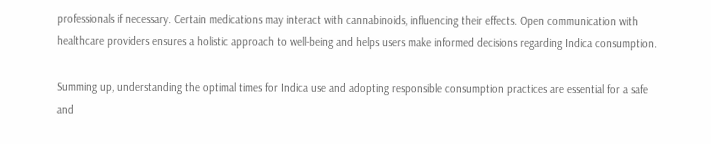professionals if necessary. Certain medications may interact with cannabinoids, influencing their effects. Open communication with healthcare providers ensures a holistic approach to well-being and helps users make informed decisions regarding Indica consumption.

Summing up, understanding the optimal times for Indica use and adopting responsible consumption practices are essential for a safe and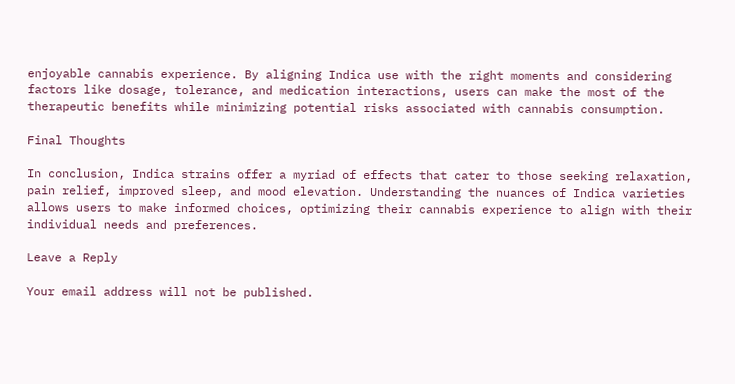enjoyable cannabis experience. By aligning Indica use with the right moments and considering factors like dosage, tolerance, and medication interactions, users can make the most of the therapeutic benefits while minimizing potential risks associated with cannabis consumption.

Final Thoughts

In conclusion, Indica strains offer a myriad of effects that cater to those seeking relaxation, pain relief, improved sleep, and mood elevation. Understanding the nuances of Indica varieties allows users to make informed choices, optimizing their cannabis experience to align with their individual needs and preferences.

Leave a Reply

Your email address will not be published.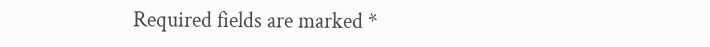Required fields are marked *